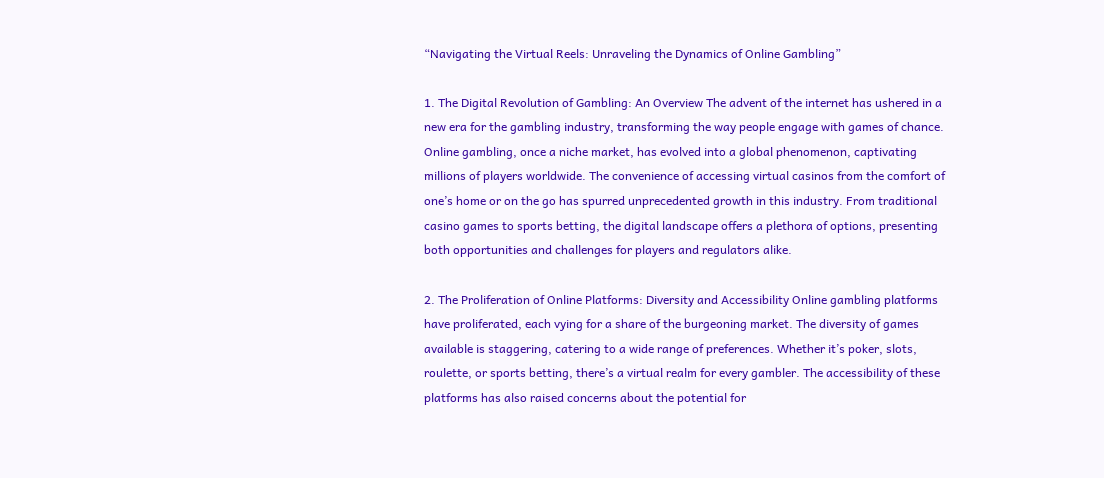“Navigating the Virtual Reels: Unraveling the Dynamics of Online Gambling”

1. The Digital Revolution of Gambling: An Overview The advent of the internet has ushered in a new era for the gambling industry, transforming the way people engage with games of chance. Online gambling, once a niche market, has evolved into a global phenomenon, captivating millions of players worldwide. The convenience of accessing virtual casinos from the comfort of one’s home or on the go has spurred unprecedented growth in this industry. From traditional casino games to sports betting, the digital landscape offers a plethora of options, presenting both opportunities and challenges for players and regulators alike.

2. The Proliferation of Online Platforms: Diversity and Accessibility Online gambling platforms have proliferated, each vying for a share of the burgeoning market. The diversity of games available is staggering, catering to a wide range of preferences. Whether it’s poker, slots, roulette, or sports betting, there’s a virtual realm for every gambler. The accessibility of these platforms has also raised concerns about the potential for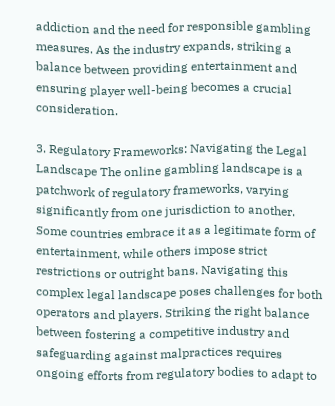addiction and the need for responsible gambling measures. As the industry expands, striking a balance between providing entertainment and ensuring player well-being becomes a crucial consideration.

3. Regulatory Frameworks: Navigating the Legal Landscape The online gambling landscape is a patchwork of regulatory frameworks, varying significantly from one jurisdiction to another. Some countries embrace it as a legitimate form of entertainment, while others impose strict restrictions or outright bans. Navigating this complex legal landscape poses challenges for both operators and players. Striking the right balance between fostering a competitive industry and safeguarding against malpractices requires ongoing efforts from regulatory bodies to adapt to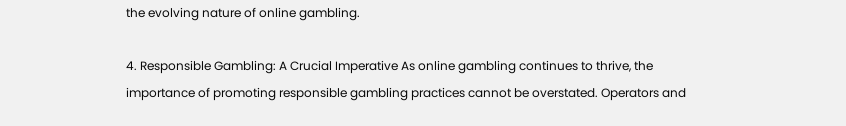the evolving nature of online gambling.

4. Responsible Gambling: A Crucial Imperative As online gambling continues to thrive, the importance of promoting responsible gambling practices cannot be overstated. Operators and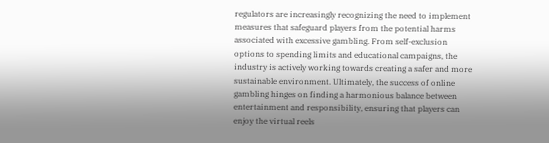regulators are increasingly recognizing the need to implement measures that safeguard players from the potential harms associated with excessive gambling. From self-exclusion options to spending limits and educational campaigns, the industry is actively working towards creating a safer and more sustainable environment. Ultimately, the success of online gambling hinges on finding a harmonious balance between entertainment and responsibility, ensuring that players can enjoy the virtual reels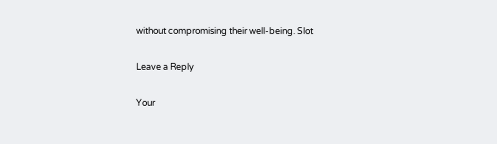without compromising their well-being. Slot

Leave a Reply

Your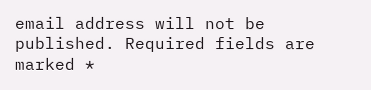email address will not be published. Required fields are marked *